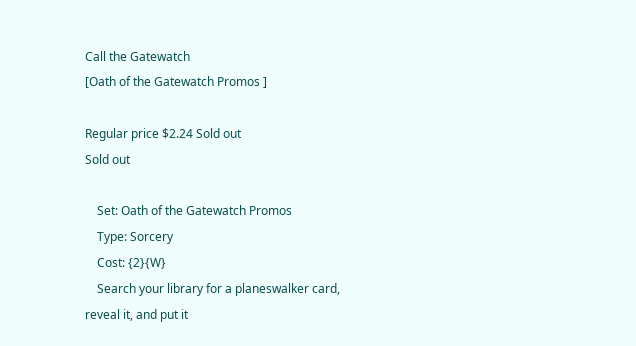Call the Gatewatch
[Oath of the Gatewatch Promos ]

Regular price $2.24 Sold out
Sold out

    Set: Oath of the Gatewatch Promos
    Type: Sorcery
    Cost: {2}{W}
    Search your library for a planeswalker card, reveal it, and put it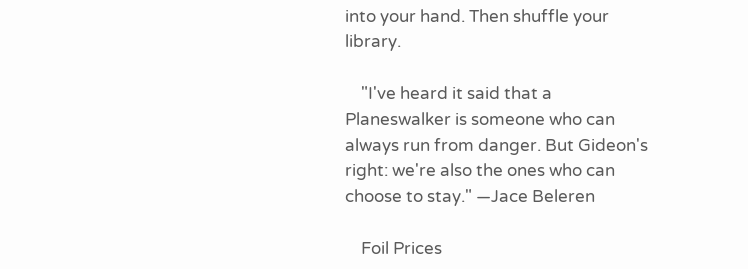into your hand. Then shuffle your library.

    "I've heard it said that a Planeswalker is someone who can always run from danger. But Gideon's right: we're also the ones who can choose to stay." —Jace Beleren

    Foil Prices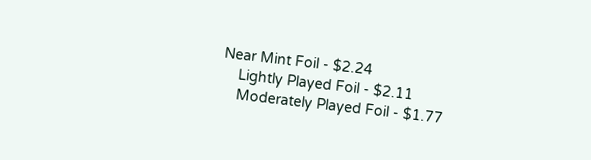Near Mint Foil - $2.24
    Lightly Played Foil - $2.11
    Moderately Played Foil - $1.77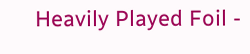Heavily Played Foil -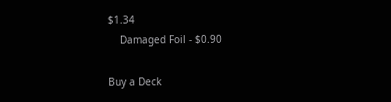$1.34
    Damaged Foil - $0.90

Buy a Deck